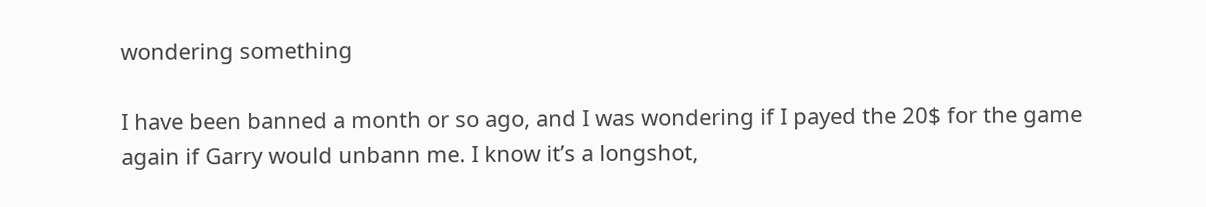wondering something

I have been banned a month or so ago, and I was wondering if I payed the 20$ for the game again if Garry would unbann me. I know it’s a longshot,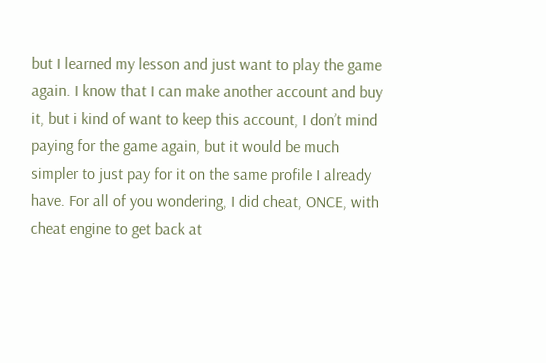but I learned my lesson and just want to play the game again. I know that I can make another account and buy it, but i kind of want to keep this account, I don’t mind paying for the game again, but it would be much simpler to just pay for it on the same profile I already have. For all of you wondering, I did cheat, ONCE, with cheat engine to get back at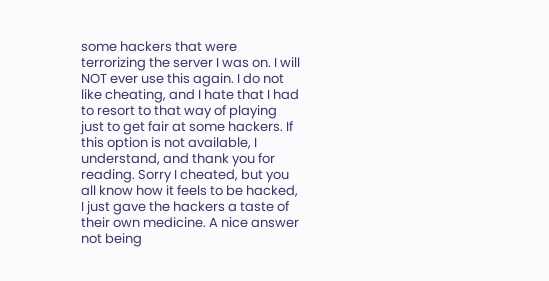some hackers that were terrorizing the server I was on. I will NOT ever use this again. I do not like cheating, and I hate that I had to resort to that way of playing just to get fair at some hackers. If this option is not available, I understand, and thank you for reading. Sorry I cheated, but you all know how it feels to be hacked, I just gave the hackers a taste of their own medicine. A nice answer not being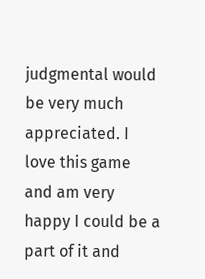judgmental would be very much appreciated. I love this game and am very happy I could be a part of it and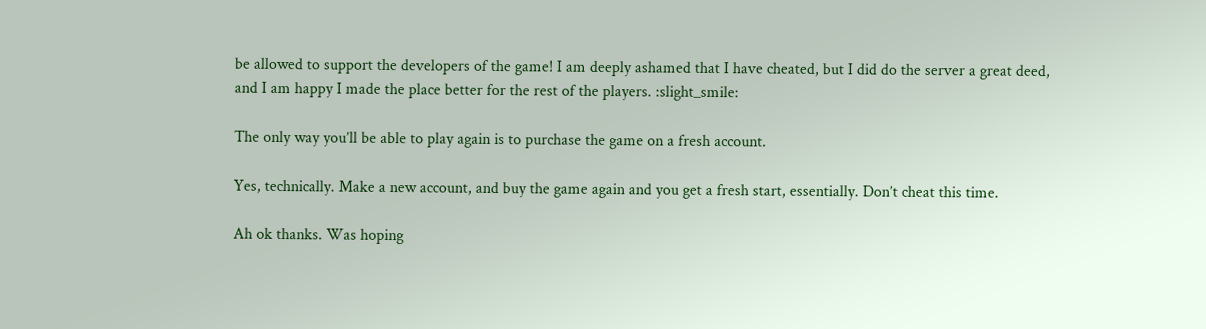be allowed to support the developers of the game! I am deeply ashamed that I have cheated, but I did do the server a great deed, and I am happy I made the place better for the rest of the players. :slight_smile:

The only way you’ll be able to play again is to purchase the game on a fresh account.

Yes, technically. Make a new account, and buy the game again and you get a fresh start, essentially. Don’t cheat this time.

Ah ok thanks. Was hoping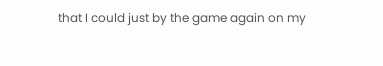that I could just by the game again on my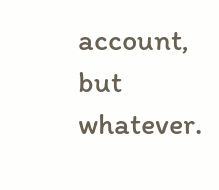account, but whatever.